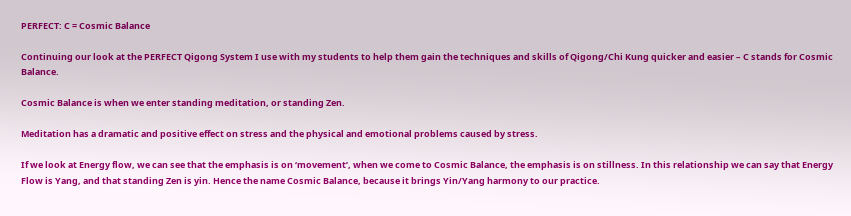PERFECT: C = Cosmic Balance

Continuing our look at the PERFECT Qigong System I use with my students to help them gain the techniques and skills of Qigong/Chi Kung quicker and easier – C stands for Cosmic Balance.

Cosmic Balance is when we enter standing meditation, or standing Zen.

Meditation has a dramatic and positive effect on stress and the physical and emotional problems caused by stress.

If we look at Energy flow, we can see that the emphasis is on ‘movement’, when we come to Cosmic Balance, the emphasis is on stillness. In this relationship we can say that Energy Flow is Yang, and that standing Zen is yin. Hence the name Cosmic Balance, because it brings Yin/Yang harmony to our practice.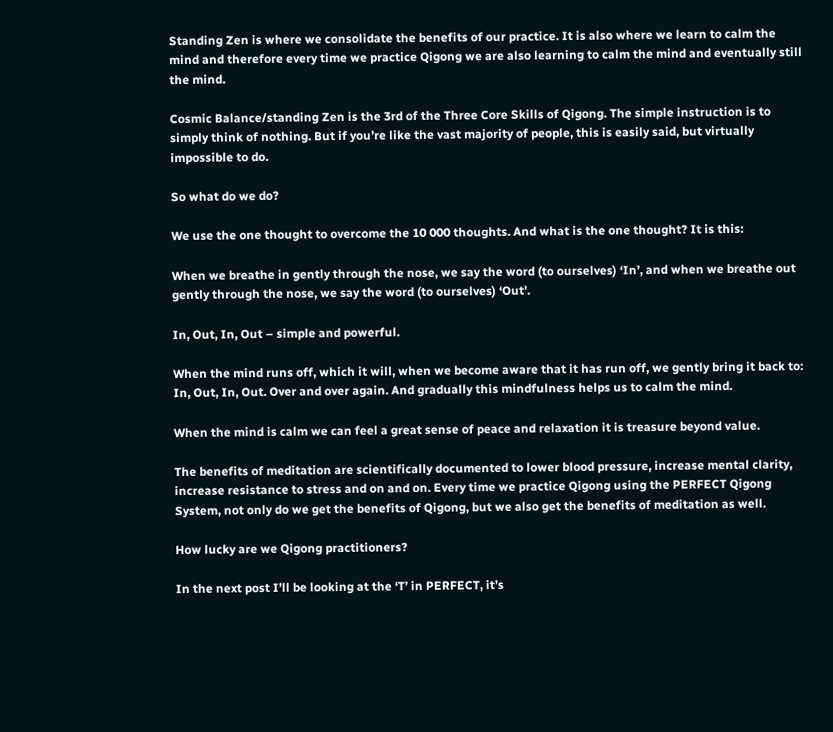Standing Zen is where we consolidate the benefits of our practice. It is also where we learn to calm the mind and therefore every time we practice Qigong we are also learning to calm the mind and eventually still the mind.

Cosmic Balance/standing Zen is the 3rd of the Three Core Skills of Qigong. The simple instruction is to simply think of nothing. But if you’re like the vast majority of people, this is easily said, but virtually impossible to do.

So what do we do?

We use the one thought to overcome the 10 000 thoughts. And what is the one thought? It is this:

When we breathe in gently through the nose, we say the word (to ourselves) ‘In’, and when we breathe out gently through the nose, we say the word (to ourselves) ‘Out’.

In, Out, In, Out – simple and powerful.

When the mind runs off, which it will, when we become aware that it has run off, we gently bring it back to: In, Out, In, Out. Over and over again. And gradually this mindfulness helps us to calm the mind.

When the mind is calm we can feel a great sense of peace and relaxation it is treasure beyond value.

The benefits of meditation are scientifically documented to lower blood pressure, increase mental clarity, increase resistance to stress and on and on. Every time we practice Qigong using the PERFECT Qigong System, not only do we get the benefits of Qigong, but we also get the benefits of meditation as well.

How lucky are we Qigong practitioners?

In the next post I’ll be looking at the ‘T’ in PERFECT, it’s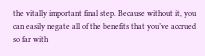the vitally important final step. Because without it, you can easily negate all of the benefits that you’ve accrued so far with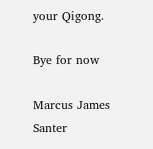your Qigong.

Bye for now

Marcus James Santer